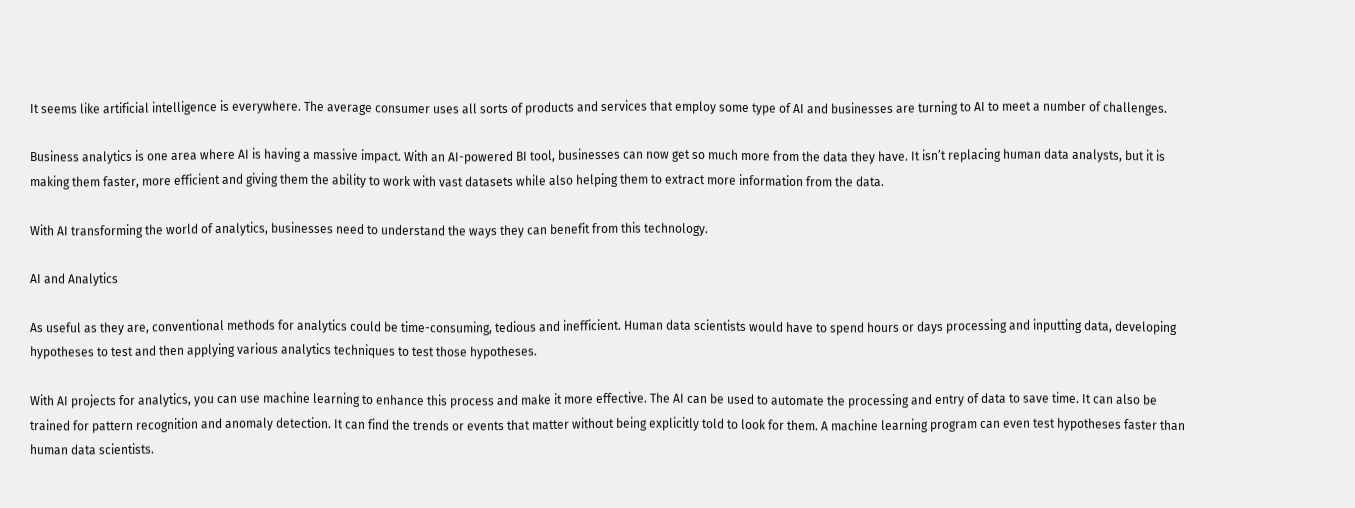It seems like artificial intelligence is everywhere. The average consumer uses all sorts of products and services that employ some type of AI and businesses are turning to AI to meet a number of challenges.

Business analytics is one area where AI is having a massive impact. With an AI-powered BI tool, businesses can now get so much more from the data they have. It isn’t replacing human data analysts, but it is making them faster, more efficient and giving them the ability to work with vast datasets while also helping them to extract more information from the data.

With AI transforming the world of analytics, businesses need to understand the ways they can benefit from this technology.

AI and Analytics

As useful as they are, conventional methods for analytics could be time-consuming, tedious and inefficient. Human data scientists would have to spend hours or days processing and inputting data, developing hypotheses to test and then applying various analytics techniques to test those hypotheses.

With AI projects for analytics, you can use machine learning to enhance this process and make it more effective. The AI can be used to automate the processing and entry of data to save time. It can also be trained for pattern recognition and anomaly detection. It can find the trends or events that matter without being explicitly told to look for them. A machine learning program can even test hypotheses faster than human data scientists.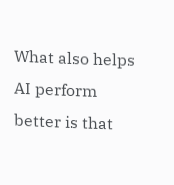What also helps AI perform better is that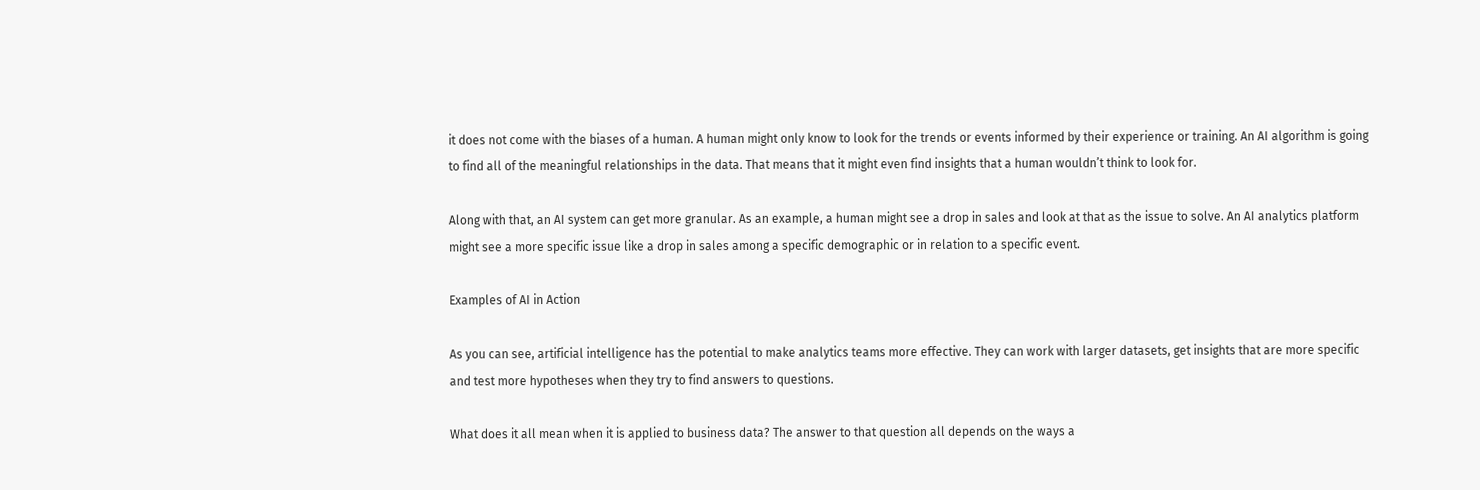it does not come with the biases of a human. A human might only know to look for the trends or events informed by their experience or training. An AI algorithm is going to find all of the meaningful relationships in the data. That means that it might even find insights that a human wouldn’t think to look for.

Along with that, an AI system can get more granular. As an example, a human might see a drop in sales and look at that as the issue to solve. An AI analytics platform might see a more specific issue like a drop in sales among a specific demographic or in relation to a specific event.

Examples of AI in Action

As you can see, artificial intelligence has the potential to make analytics teams more effective. They can work with larger datasets, get insights that are more specific and test more hypotheses when they try to find answers to questions.

What does it all mean when it is applied to business data? The answer to that question all depends on the ways a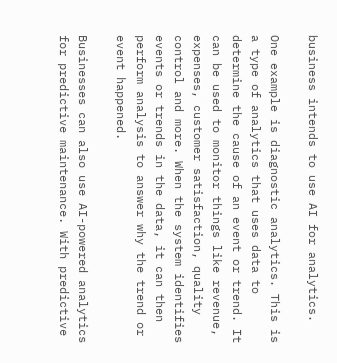business intends to use AI for analytics.

One example is diagnostic analytics. This is a type of analytics that uses data to determine the cause of an event or trend. It can be used to monitor things like revenue, expenses, customer satisfaction, quality control and more. When the system identifies events or trends in the data, it can then perform analysis to answer why the trend or event happened.

Businesses can also use AI-powered analytics for predictive maintenance. With predictive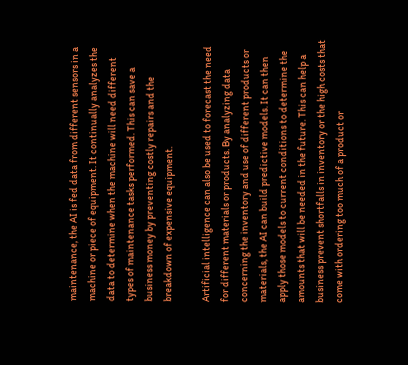maintenance, the AI is fed data from different sensors in a machine or piece of equipment. It continually analyzes the data to determine when the machine will need different types of maintenance tasks performed. This can save a business money by preventing costly repairs and the breakdown of expensive equipment.

Artificial intelligence can also be used to forecast the need for different materials or products. By analyzing data concerning the inventory and use of different products or materials, the AI can build predictive models. It can then apply those models to current conditions to determine the amounts that will be needed in the future. This can help a business prevent shortfalls in inventory or the high costs that come with ordering too much of a product or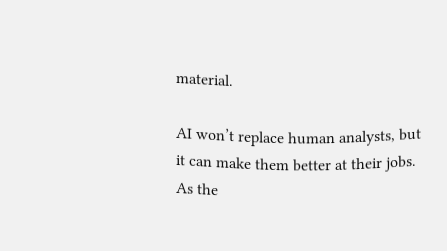material.

AI won’t replace human analysts, but it can make them better at their jobs. As the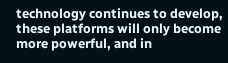technology continues to develop, these platforms will only become more powerful, and in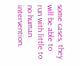some cases, they will be able to run with little to no human intervention.